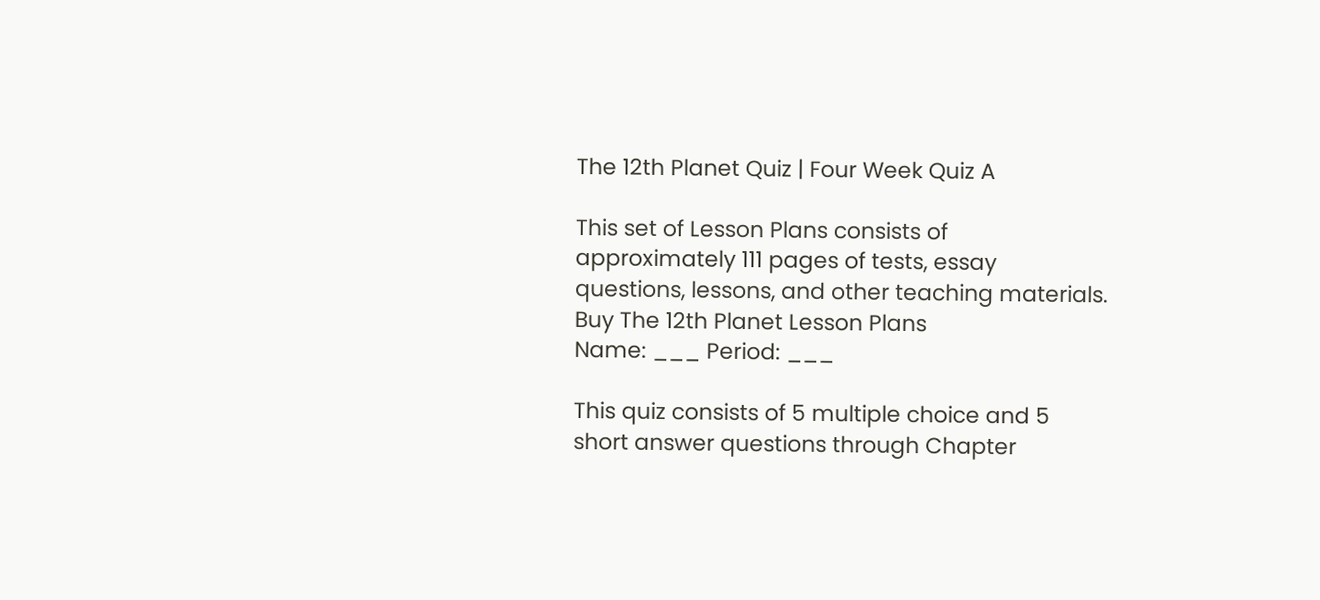The 12th Planet Quiz | Four Week Quiz A

This set of Lesson Plans consists of approximately 111 pages of tests, essay questions, lessons, and other teaching materials.
Buy The 12th Planet Lesson Plans
Name: ___ Period: ___

This quiz consists of 5 multiple choice and 5 short answer questions through Chapter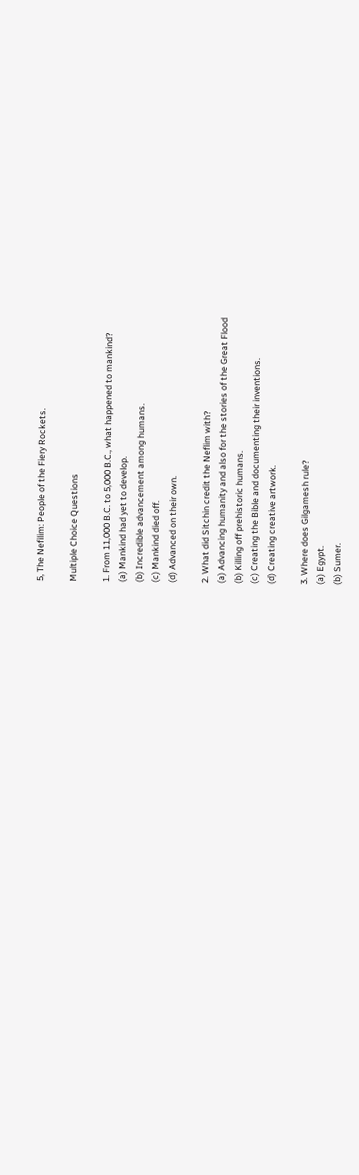5, The Nefilim: People of the Fiery Rockets.

Multiple Choice Questions

1. From 11,000 B.C. to 5,000 B.C., what happened to mankind?
(a) Mankind had yet to develop.
(b) Incredible advancement among humans.
(c) Mankind died off.
(d) Advanced on their own.

2. What did Sitchin credit the Neflim with?
(a) Advancing humanity and also for the stories of the Great Flood
(b) Killing off prehistoric humans.
(c) Creating the Bible and documenting their inventions.
(d) Creating creative artwork.

3. Where does Gilgamesh rule?
(a) Egypt.
(b) Sumer.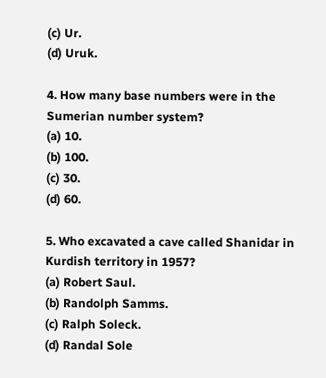(c) Ur.
(d) Uruk.

4. How many base numbers were in the Sumerian number system?
(a) 10.
(b) 100.
(c) 30.
(d) 60.

5. Who excavated a cave called Shanidar in Kurdish territory in 1957?
(a) Robert Saul.
(b) Randolph Samms.
(c) Ralph Soleck.
(d) Randal Sole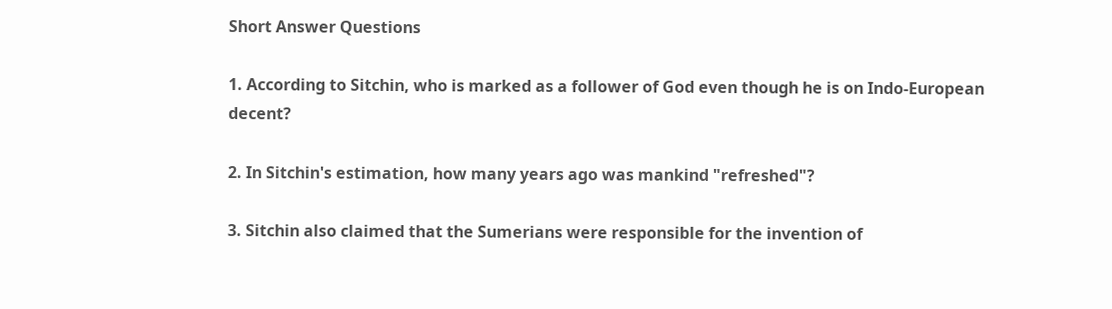Short Answer Questions

1. According to Sitchin, who is marked as a follower of God even though he is on Indo-European decent?

2. In Sitchin's estimation, how many years ago was mankind "refreshed"?

3. Sitchin also claimed that the Sumerians were responsible for the invention of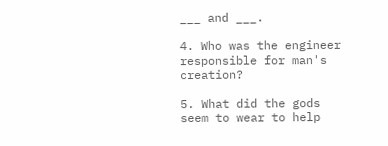___ and ___.

4. Who was the engineer responsible for man's creation?

5. What did the gods seem to wear to help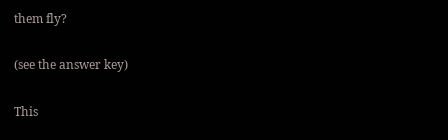them fly?

(see the answer key)

This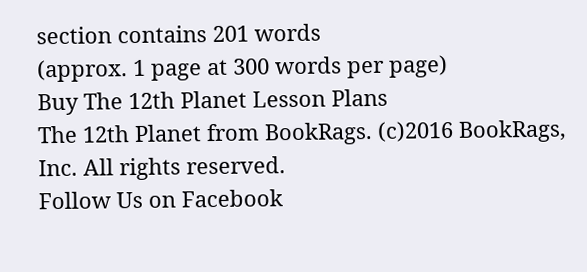section contains 201 words
(approx. 1 page at 300 words per page)
Buy The 12th Planet Lesson Plans
The 12th Planet from BookRags. (c)2016 BookRags, Inc. All rights reserved.
Follow Us on Facebook